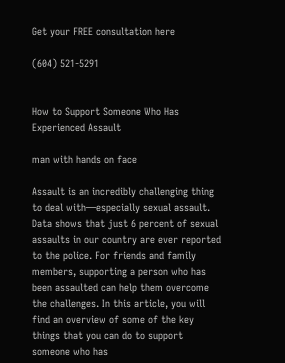Get your FREE consultation here

(604) 521-5291


How to Support Someone Who Has Experienced Assault

man with hands on face

Assault is an incredibly challenging thing to deal with—especially sexual assault. Data shows that just 6 percent of sexual assaults in our country are ever reported to the police. For friends and family members, supporting a person who has been assaulted can help them overcome the challenges. In this article, you will find an overview of some of the key things that you can do to support someone who has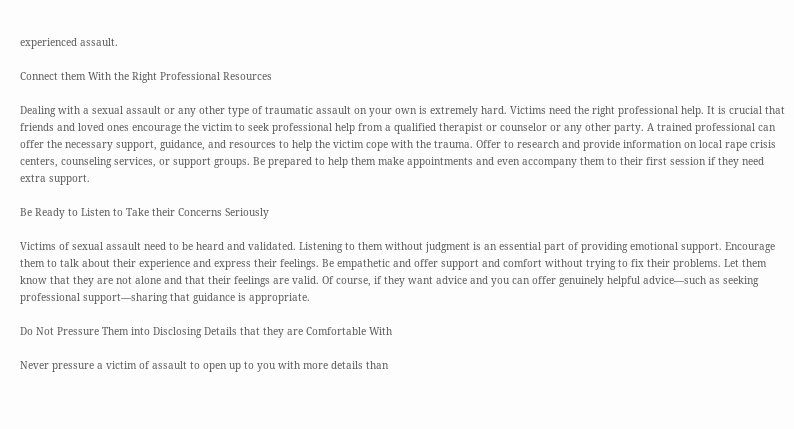experienced assault.

Connect them With the Right Professional Resources

Dealing with a sexual assault or any other type of traumatic assault on your own is extremely hard. Victims need the right professional help. It is crucial that friends and loved ones encourage the victim to seek professional help from a qualified therapist or counselor or any other party. A trained professional can offer the necessary support, guidance, and resources to help the victim cope with the trauma. Offer to research and provide information on local rape crisis centers, counseling services, or support groups. Be prepared to help them make appointments and even accompany them to their first session if they need extra support.

Be Ready to Listen to Take their Concerns Seriously

Victims of sexual assault need to be heard and validated. Listening to them without judgment is an essential part of providing emotional support. Encourage them to talk about their experience and express their feelings. Be empathetic and offer support and comfort without trying to fix their problems. Let them know that they are not alone and that their feelings are valid. Of course, if they want advice and you can offer genuinely helpful advice—such as seeking professional support—sharing that guidance is appropriate.

Do Not Pressure Them into Disclosing Details that they are Comfortable With

Never pressure a victim of assault to open up to you with more details than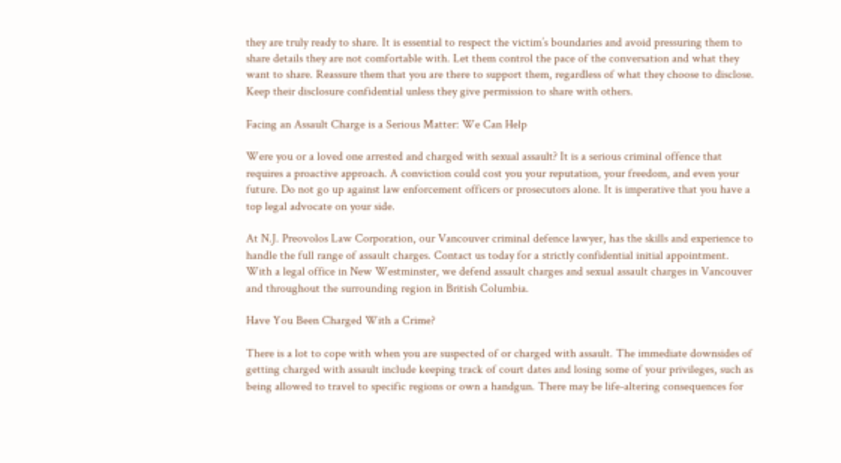they are truly ready to share. It is essential to respect the victim’s boundaries and avoid pressuring them to share details they are not comfortable with. Let them control the pace of the conversation and what they want to share. Reassure them that you are there to support them, regardless of what they choose to disclose. Keep their disclosure confidential unless they give permission to share with others.

Facing an Assault Charge is a Serious Matter: We Can Help

Were you or a loved one arrested and charged with sexual assault? It is a serious criminal offence that requires a proactive approach. A conviction could cost you your reputation, your freedom, and even your future. Do not go up against law enforcement officers or prosecutors alone. It is imperative that you have a top legal advocate on your side.

At N.J. Preovolos Law Corporation, our Vancouver criminal defence lawyer, has the skills and experience to handle the full range of assault charges. Contact us today for a strictly confidential initial appointment. With a legal office in New Westminster, we defend assault charges and sexual assault charges in Vancouver and throughout the surrounding region in British Columbia.

Have You Been Charged With a Crime?

There is a lot to cope with when you are suspected of or charged with assault. The immediate downsides of getting charged with assault include keeping track of court dates and losing some of your privileges, such as being allowed to travel to specific regions or own a handgun. There may be life-altering consequences for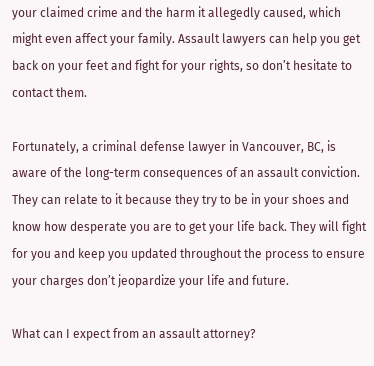your claimed crime and the harm it allegedly caused, which might even affect your family. Assault lawyers can help you get back on your feet and fight for your rights, so don’t hesitate to contact them.

Fortunately, a criminal defense lawyer in Vancouver, BC, is aware of the long-term consequences of an assault conviction. They can relate to it because they try to be in your shoes and know how desperate you are to get your life back. They will fight for you and keep you updated throughout the process to ensure your charges don’t jeopardize your life and future.

What can I expect from an assault attorney?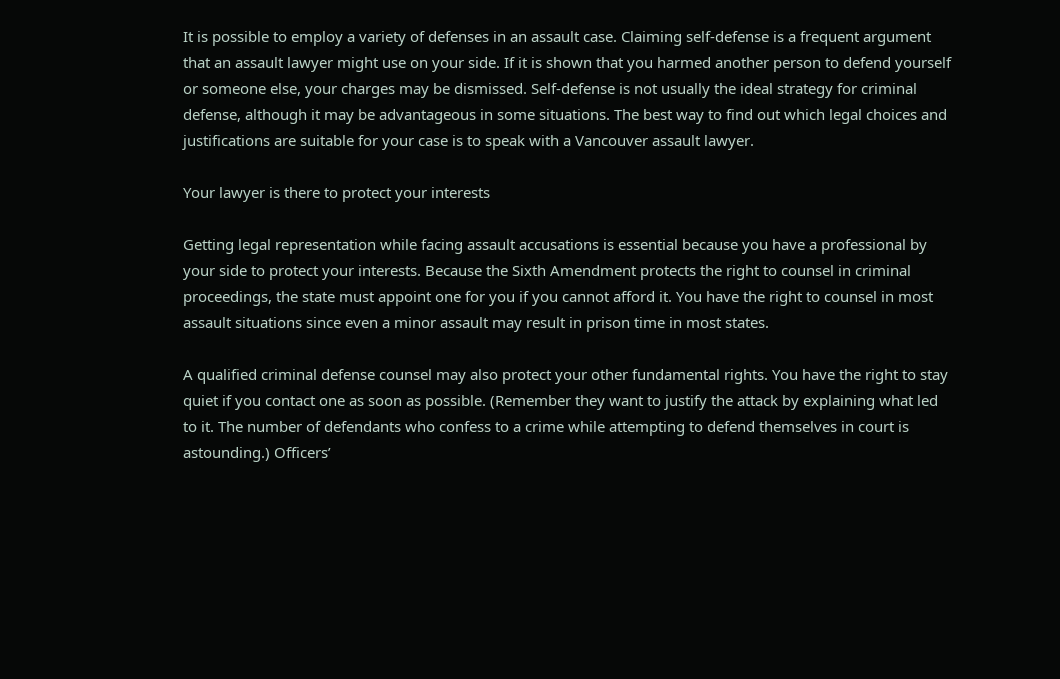It is possible to employ a variety of defenses in an assault case. Claiming self-defense is a frequent argument that an assault lawyer might use on your side. If it is shown that you harmed another person to defend yourself or someone else, your charges may be dismissed. Self-defense is not usually the ideal strategy for criminal defense, although it may be advantageous in some situations. The best way to find out which legal choices and justifications are suitable for your case is to speak with a Vancouver assault lawyer.

Your lawyer is there to protect your interests

Getting legal representation while facing assault accusations is essential because you have a professional by your side to protect your interests. Because the Sixth Amendment protects the right to counsel in criminal proceedings, the state must appoint one for you if you cannot afford it. You have the right to counsel in most assault situations since even a minor assault may result in prison time in most states.

A qualified criminal defense counsel may also protect your other fundamental rights. You have the right to stay quiet if you contact one as soon as possible. (Remember they want to justify the attack by explaining what led to it. The number of defendants who confess to a crime while attempting to defend themselves in court is astounding.) Officers’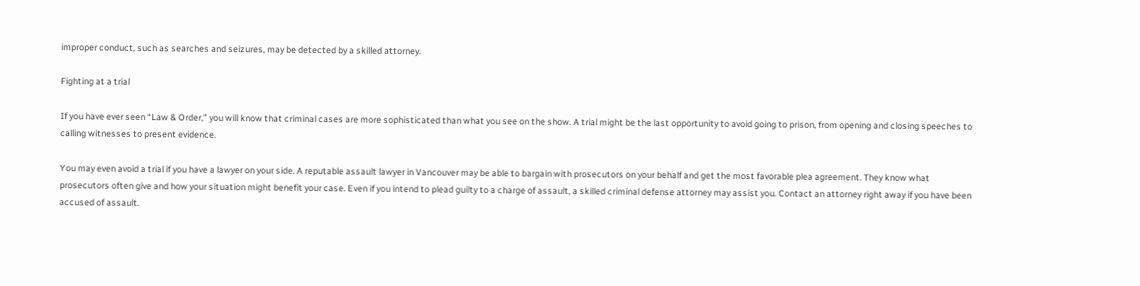improper conduct, such as searches and seizures, may be detected by a skilled attorney.

Fighting at a trial

If you have ever seen “Law & Order,” you will know that criminal cases are more sophisticated than what you see on the show. A trial might be the last opportunity to avoid going to prison, from opening and closing speeches to calling witnesses to present evidence.

You may even avoid a trial if you have a lawyer on your side. A reputable assault lawyer in Vancouver may be able to bargain with prosecutors on your behalf and get the most favorable plea agreement. They know what prosecutors often give and how your situation might benefit your case. Even if you intend to plead guilty to a charge of assault, a skilled criminal defense attorney may assist you. Contact an attorney right away if you have been accused of assault.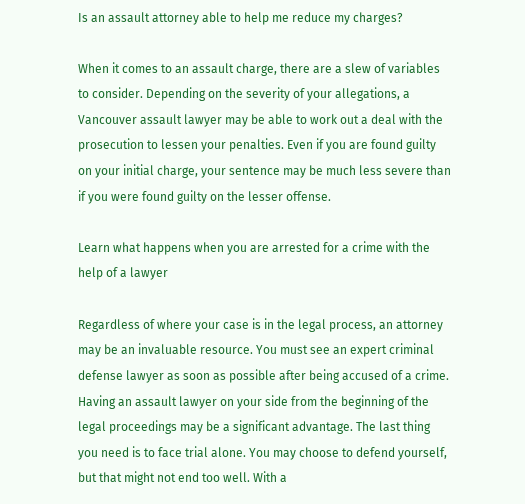Is an assault attorney able to help me reduce my charges?

When it comes to an assault charge, there are a slew of variables to consider. Depending on the severity of your allegations, a Vancouver assault lawyer may be able to work out a deal with the prosecution to lessen your penalties. Even if you are found guilty on your initial charge, your sentence may be much less severe than if you were found guilty on the lesser offense.

Learn what happens when you are arrested for a crime with the help of a lawyer

Regardless of where your case is in the legal process, an attorney may be an invaluable resource. You must see an expert criminal defense lawyer as soon as possible after being accused of a crime. Having an assault lawyer on your side from the beginning of the legal proceedings may be a significant advantage. The last thing you need is to face trial alone. You may choose to defend yourself, but that might not end too well. With a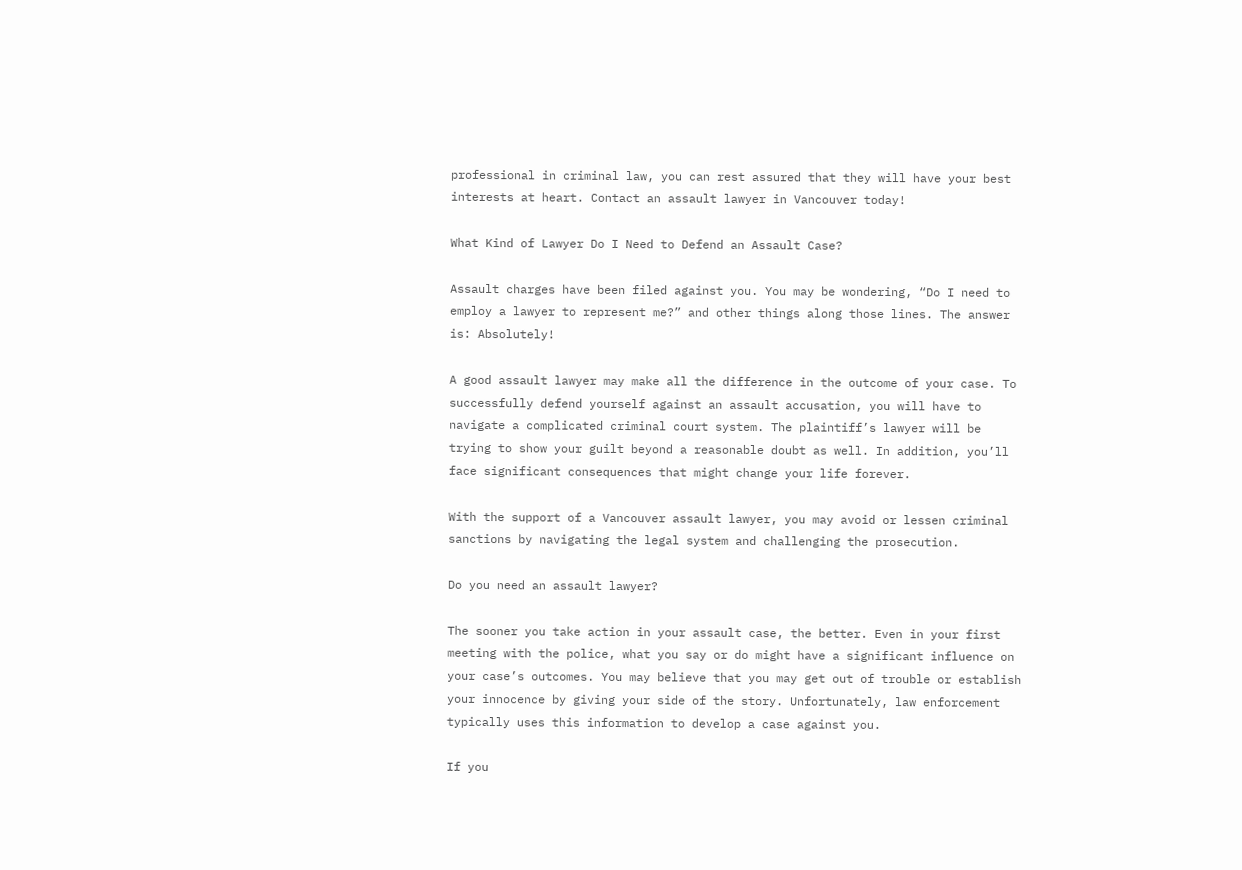professional in criminal law, you can rest assured that they will have your best interests at heart. Contact an assault lawyer in Vancouver today!

What Kind of Lawyer Do I Need to Defend an Assault Case?

Assault charges have been filed against you. You may be wondering, “Do I need to employ a lawyer to represent me?” and other things along those lines. The answer is: Absolutely!

A good assault lawyer may make all the difference in the outcome of your case. To successfully defend yourself against an assault accusation, you will have to navigate a complicated criminal court system. The plaintiff’s lawyer will be trying to show your guilt beyond a reasonable doubt as well. In addition, you’ll face significant consequences that might change your life forever.

With the support of a Vancouver assault lawyer, you may avoid or lessen criminal sanctions by navigating the legal system and challenging the prosecution.

Do you need an assault lawyer?

The sooner you take action in your assault case, the better. Even in your first meeting with the police, what you say or do might have a significant influence on your case’s outcomes. You may believe that you may get out of trouble or establish your innocence by giving your side of the story. Unfortunately, law enforcement typically uses this information to develop a case against you.

If you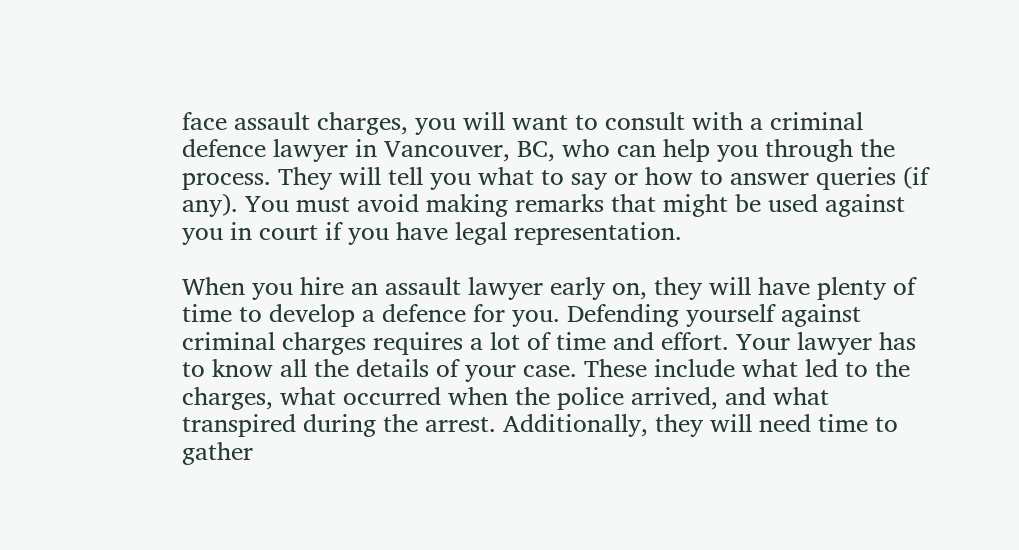face assault charges, you will want to consult with a criminal defence lawyer in Vancouver, BC, who can help you through the process. They will tell you what to say or how to answer queries (if any). You must avoid making remarks that might be used against you in court if you have legal representation.

When you hire an assault lawyer early on, they will have plenty of time to develop a defence for you. Defending yourself against criminal charges requires a lot of time and effort. Your lawyer has to know all the details of your case. These include what led to the charges, what occurred when the police arrived, and what transpired during the arrest. Additionally, they will need time to gather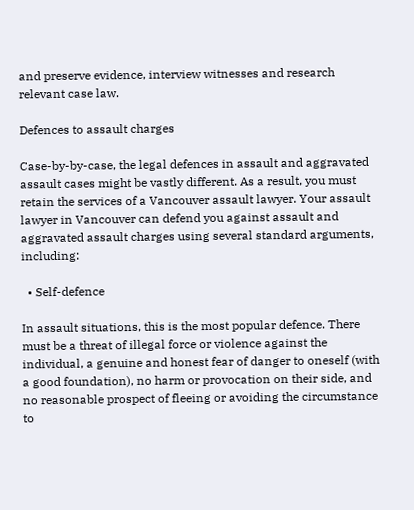and preserve evidence, interview witnesses and research relevant case law.

Defences to assault charges

Case-by-by-case, the legal defences in assault and aggravated assault cases might be vastly different. As a result, you must retain the services of a Vancouver assault lawyer. Your assault lawyer in Vancouver can defend you against assault and aggravated assault charges using several standard arguments, including:

  • Self-defence

In assault situations, this is the most popular defence. There must be a threat of illegal force or violence against the individual, a genuine and honest fear of danger to oneself (with a good foundation), no harm or provocation on their side, and no reasonable prospect of fleeing or avoiding the circumstance to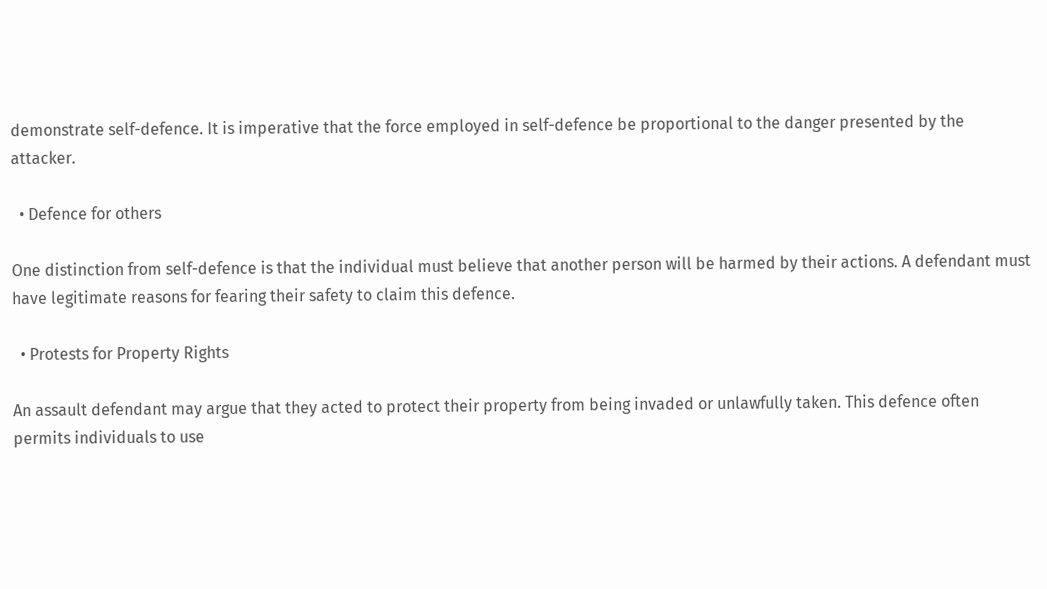demonstrate self-defence. It is imperative that the force employed in self-defence be proportional to the danger presented by the attacker.

  • Defence for others

One distinction from self-defence is that the individual must believe that another person will be harmed by their actions. A defendant must have legitimate reasons for fearing their safety to claim this defence.

  • Protests for Property Rights

An assault defendant may argue that they acted to protect their property from being invaded or unlawfully taken. This defence often permits individuals to use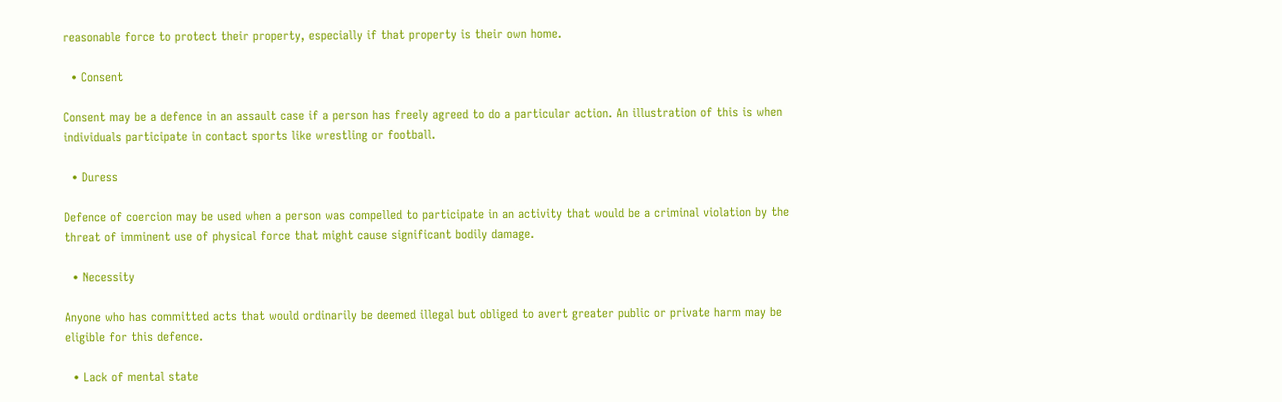reasonable force to protect their property, especially if that property is their own home.

  • Consent

Consent may be a defence in an assault case if a person has freely agreed to do a particular action. An illustration of this is when individuals participate in contact sports like wrestling or football.

  • Duress

Defence of coercion may be used when a person was compelled to participate in an activity that would be a criminal violation by the threat of imminent use of physical force that might cause significant bodily damage.

  • Necessity

Anyone who has committed acts that would ordinarily be deemed illegal but obliged to avert greater public or private harm may be eligible for this defence.

  • Lack of mental state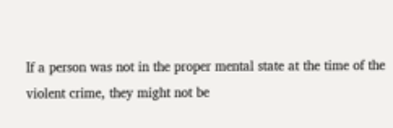If a person was not in the proper mental state at the time of the violent crime, they might not be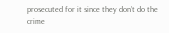prosecuted for it since they don’t do the crime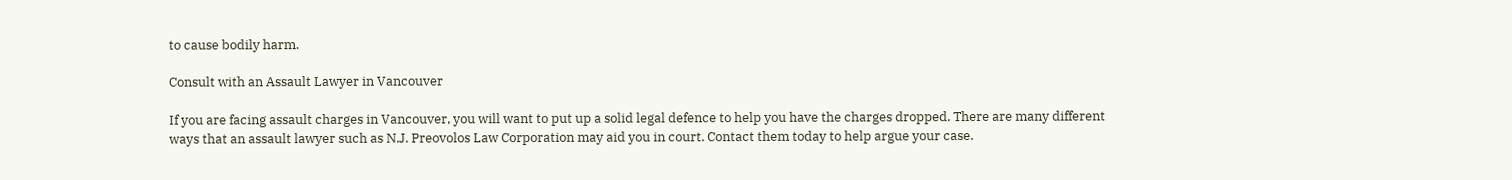to cause bodily harm.

Consult with an Assault Lawyer in Vancouver

If you are facing assault charges in Vancouver, you will want to put up a solid legal defence to help you have the charges dropped. There are many different ways that an assault lawyer such as N.J. Preovolos Law Corporation may aid you in court. Contact them today to help argue your case.